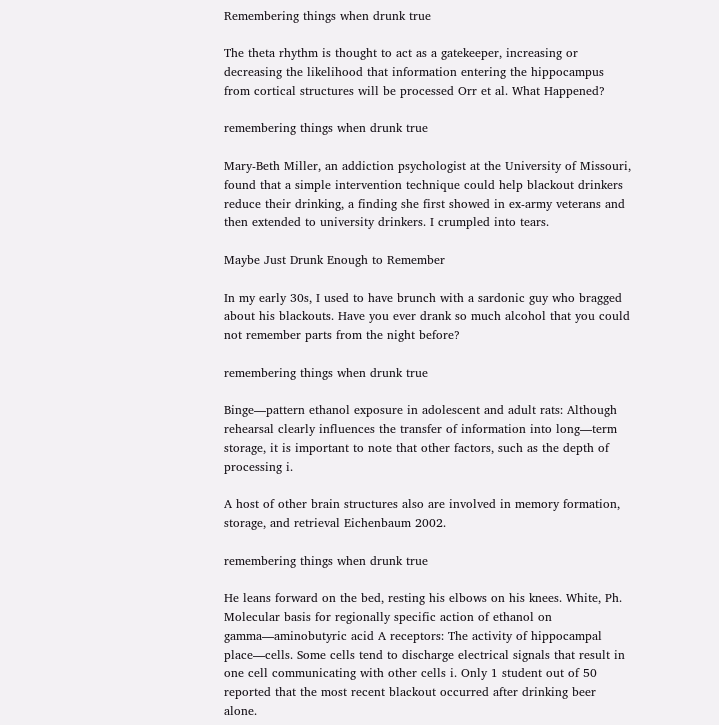Remembering things when drunk true

The theta rhythm is thought to act as a gatekeeper, increasing or decreasing the likelihood that information entering the hippocampus from cortical structures will be processed Orr et al. What Happened?

remembering things when drunk true

Mary-Beth Miller, an addiction psychologist at the University of Missouri, found that a simple intervention technique could help blackout drinkers reduce their drinking, a finding she first showed in ex-army veterans and then extended to university drinkers. I crumpled into tears.

Maybe Just Drunk Enough to Remember

In my early 30s, I used to have brunch with a sardonic guy who bragged about his blackouts. Have you ever drank so much alcohol that you could not remember parts from the night before?

remembering things when drunk true

Binge—pattern ethanol exposure in adolescent and adult rats: Although rehearsal clearly influences the transfer of information into long—term storage, it is important to note that other factors, such as the depth of processing i.

A host of other brain structures also are involved in memory formation, storage, and retrieval Eichenbaum 2002.

remembering things when drunk true

He leans forward on the bed, resting his elbows on his knees. White, Ph. Molecular basis for regionally specific action of ethanol on gamma—aminobutyric acid A receptors: The activity of hippocampal place—cells. Some cells tend to discharge electrical signals that result in one cell communicating with other cells i. Only 1 student out of 50 reported that the most recent blackout occurred after drinking beer alone.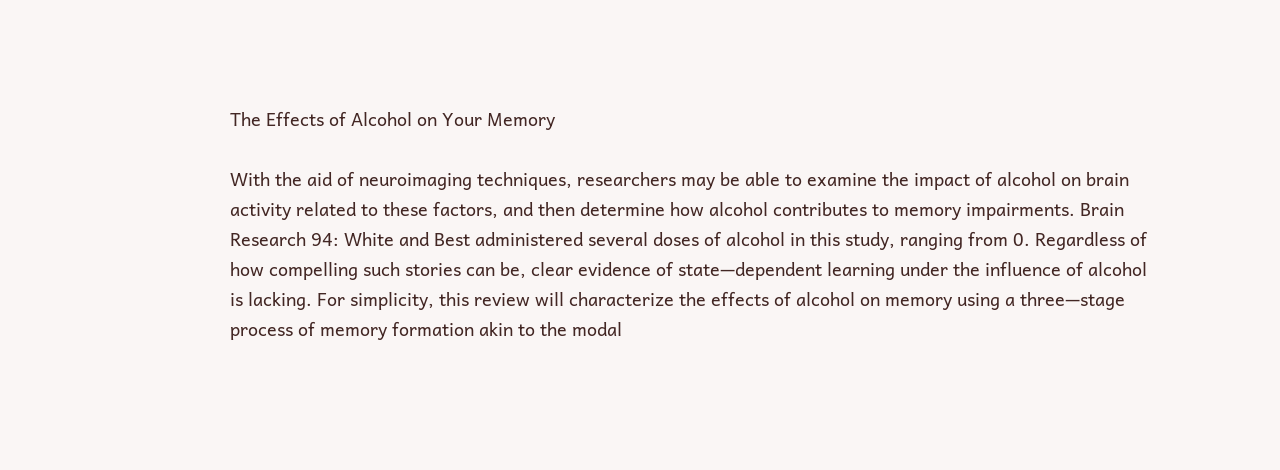The Effects of Alcohol on Your Memory

With the aid of neuroimaging techniques, researchers may be able to examine the impact of alcohol on brain activity related to these factors, and then determine how alcohol contributes to memory impairments. Brain Research 94: White and Best administered several doses of alcohol in this study, ranging from 0. Regardless of how compelling such stories can be, clear evidence of state—dependent learning under the influence of alcohol is lacking. For simplicity, this review will characterize the effects of alcohol on memory using a three—stage process of memory formation akin to the modal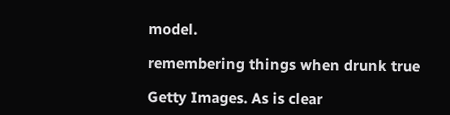model.

remembering things when drunk true

Getty Images. As is clear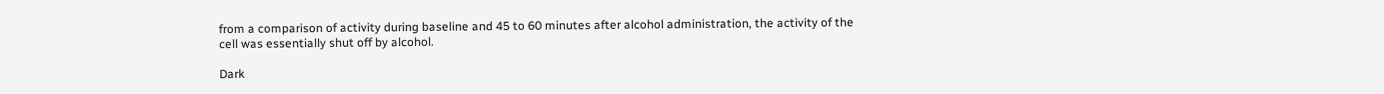from a comparison of activity during baseline and 45 to 60 minutes after alcohol administration, the activity of the cell was essentially shut off by alcohol.

Dark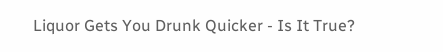Liquor Gets You Drunk Quicker - Is It True?